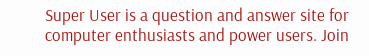Super User is a question and answer site for computer enthusiasts and power users. Join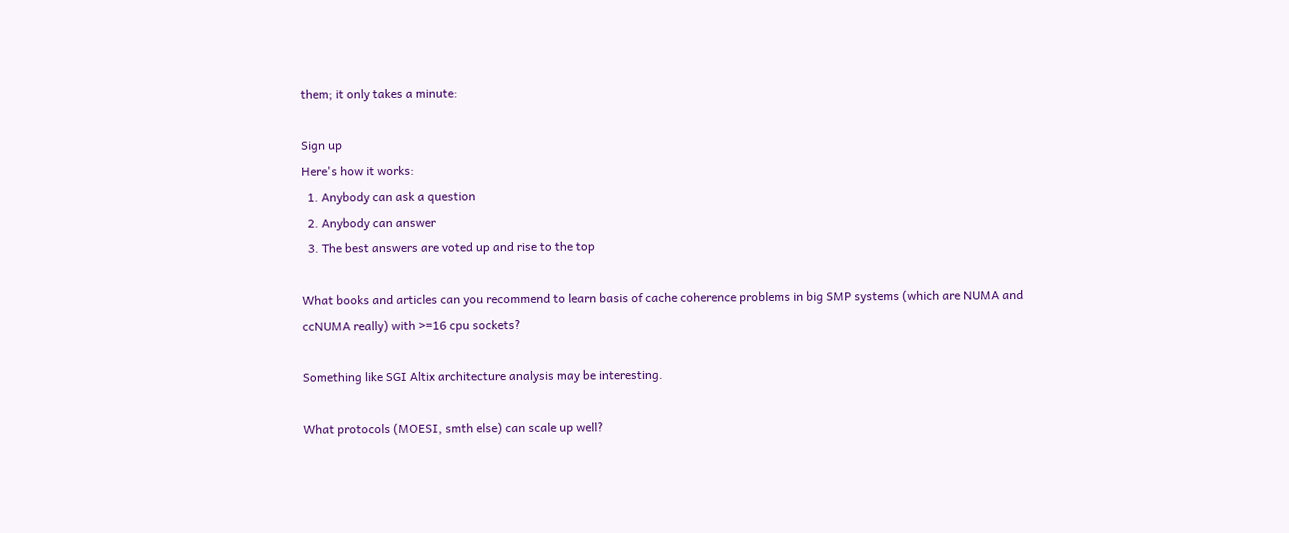them; it only takes a minute:

Sign up
Here's how it works:
  1. Anybody can ask a question
  2. Anybody can answer
  3. The best answers are voted up and rise to the top

What books and articles can you recommend to learn basis of cache coherence problems in big SMP systems (which are NUMA and ccNUMA really) with >=16 cpu sockets?

Something like SGI Altix architecture analysis may be interesting.

What protocols (MOESI, smth else) can scale up well?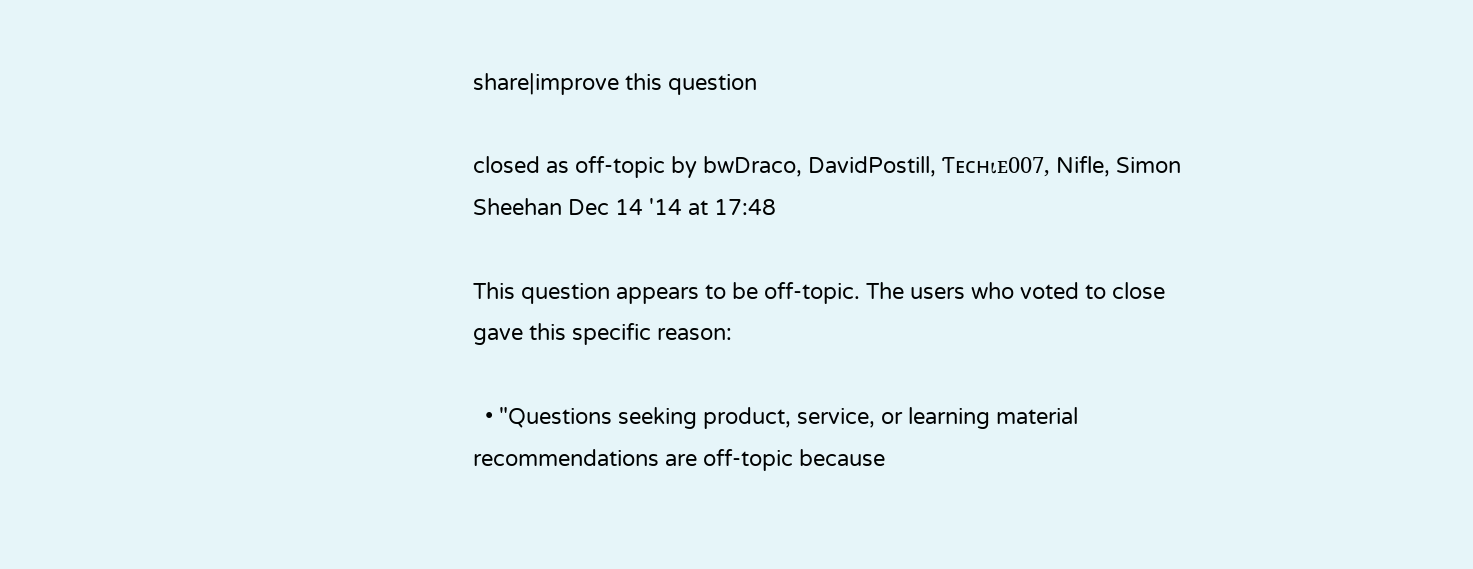share|improve this question

closed as off-topic by bwDraco, DavidPostill, Ƭᴇcʜιᴇ007, Nifle, Simon Sheehan Dec 14 '14 at 17:48

This question appears to be off-topic. The users who voted to close gave this specific reason:

  • "Questions seeking product, service, or learning material recommendations are off-topic because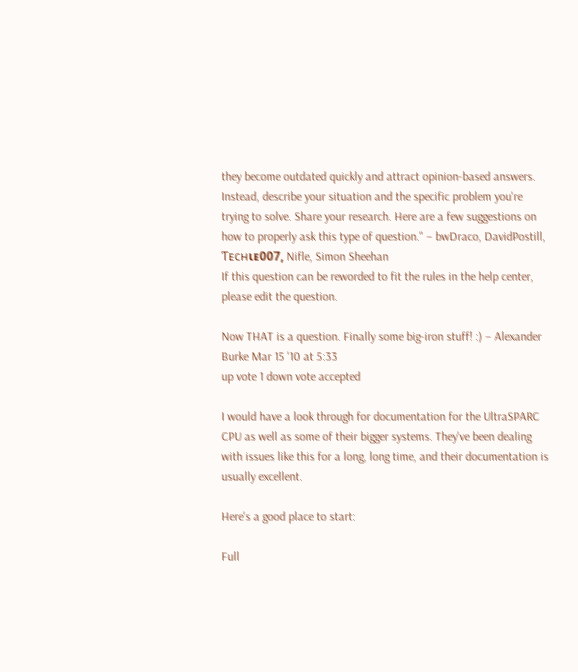they become outdated quickly and attract opinion-based answers. Instead, describe your situation and the specific problem you're trying to solve. Share your research. Here are a few suggestions on how to properly ask this type of question." – bwDraco, DavidPostill, Ƭᴇcʜιᴇ007, Nifle, Simon Sheehan
If this question can be reworded to fit the rules in the help center, please edit the question.

Now THAT is a question. Finally some big-iron stuff! :) – Alexander Burke Mar 15 '10 at 5:33
up vote 1 down vote accepted

I would have a look through for documentation for the UltraSPARC CPU as well as some of their bigger systems. They've been dealing with issues like this for a long, long time, and their documentation is usually excellent.

Here's a good place to start:

Full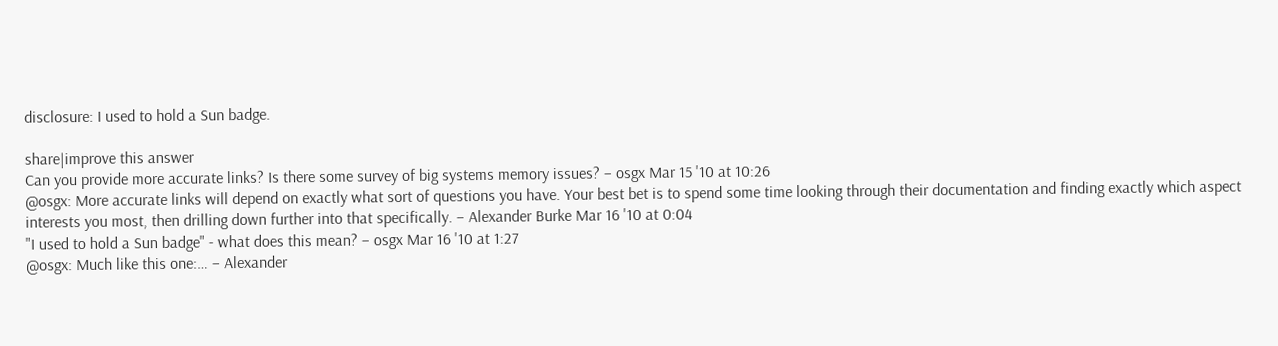disclosure: I used to hold a Sun badge.

share|improve this answer
Can you provide more accurate links? Is there some survey of big systems memory issues? – osgx Mar 15 '10 at 10:26
@osgx: More accurate links will depend on exactly what sort of questions you have. Your best bet is to spend some time looking through their documentation and finding exactly which aspect interests you most, then drilling down further into that specifically. – Alexander Burke Mar 16 '10 at 0:04
"I used to hold a Sun badge" - what does this mean? – osgx Mar 16 '10 at 1:27
@osgx: Much like this one:… – Alexander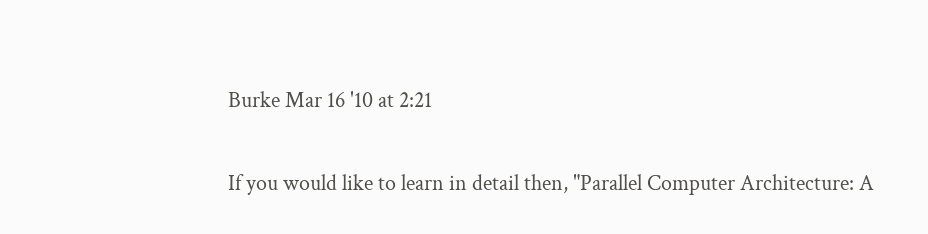Burke Mar 16 '10 at 2:21

If you would like to learn in detail then, "Parallel Computer Architecture: A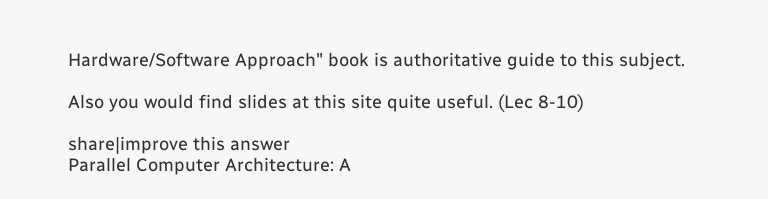Hardware/Software Approach" book is authoritative guide to this subject.

Also you would find slides at this site quite useful. (Lec 8-10)

share|improve this answer
Parallel Computer Architecture: A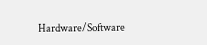Hardware/Software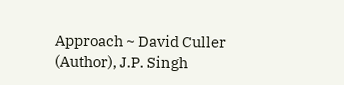Approach ~ David Culler (Author), J.P. Singh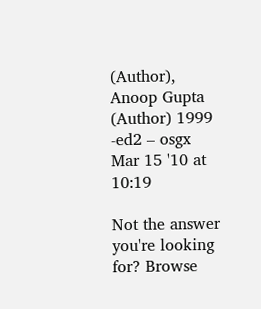(Author), Anoop Gupta (Author) 1999 -ed2 – osgx Mar 15 '10 at 10:19

Not the answer you're looking for? Browse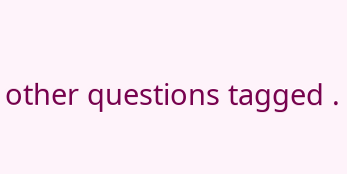other questions tagged .